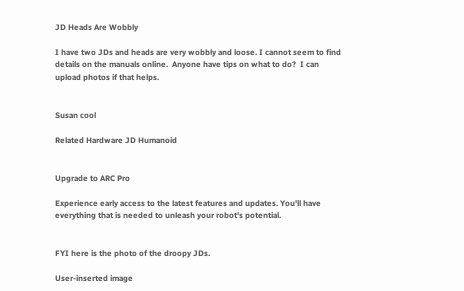JD Heads Are Wobbly

I have two JDs and heads are very wobbly and loose. I cannot seem to find details on the manuals online.  Anyone have tips on what to do?  I can upload photos if that helps.


Susan cool

Related Hardware JD Humanoid


Upgrade to ARC Pro

Experience early access to the latest features and updates. You'll have everything that is needed to unleash your robot's potential.


FYI here is the photo of the droopy JDs.

User-inserted image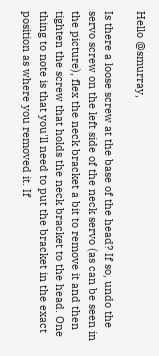Hello @smurray,

Is there a loose screw at the base of the head? If so, undo the servo screw on the left side of the neck servo (as can be seen in the picture), flex the neck bracket a bit to remove it and then tighten the screw that holds the neck bracket to the head. One thing to note is that you'll need to put the bracket in the exact position as where you removed it. If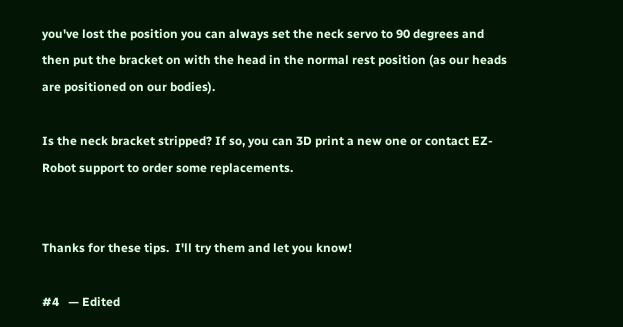you've lost the position you can always set the neck servo to 90 degrees and then put the bracket on with the head in the normal rest position (as our heads are positioned on our bodies).

Is the neck bracket stripped? If so, you can 3D print a new one or contact EZ-Robot support to order some replacements.


Thanks for these tips.  I'll try them and let you know!

#4   — Edited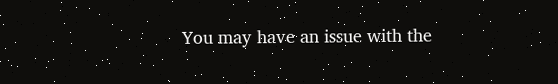You may have an issue with the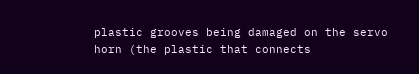plastic grooves being damaged on the servo horn (the plastic that connects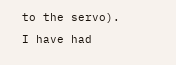to the servo).  I have had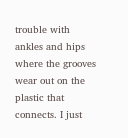trouble with ankles and hips where the grooves wear out on the plastic that connects. I just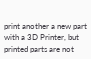print another a new part with a 3D Printer, but printed parts are not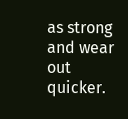as strong and wear out quicker.